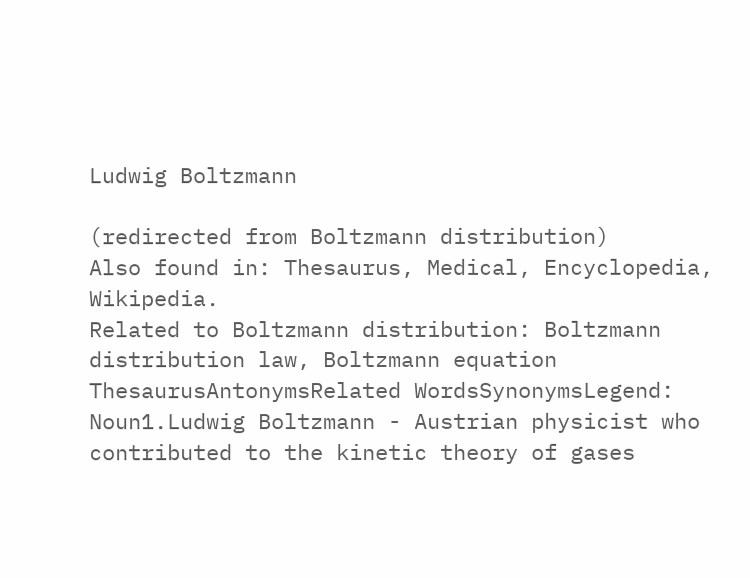Ludwig Boltzmann

(redirected from Boltzmann distribution)
Also found in: Thesaurus, Medical, Encyclopedia, Wikipedia.
Related to Boltzmann distribution: Boltzmann distribution law, Boltzmann equation
ThesaurusAntonymsRelated WordsSynonymsLegend:
Noun1.Ludwig Boltzmann - Austrian physicist who contributed to the kinetic theory of gases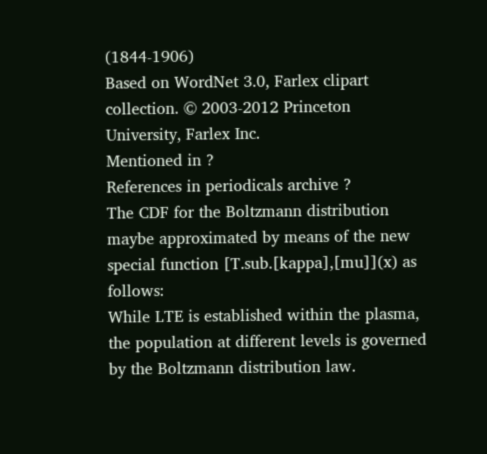(1844-1906)
Based on WordNet 3.0, Farlex clipart collection. © 2003-2012 Princeton University, Farlex Inc.
Mentioned in ?
References in periodicals archive ?
The CDF for the Boltzmann distribution maybe approximated by means of the new special function [T.sub.[kappa],[mu]](x) as follows:
While LTE is established within the plasma, the population at different levels is governed by the Boltzmann distribution law.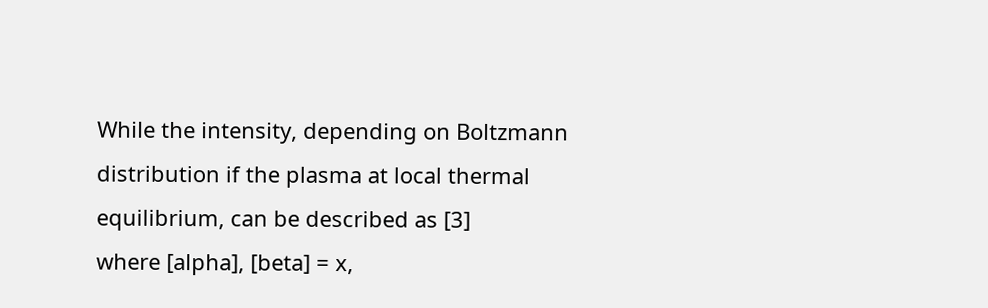While the intensity, depending on Boltzmann distribution if the plasma at local thermal equilibrium, can be described as [3]
where [alpha], [beta] = x,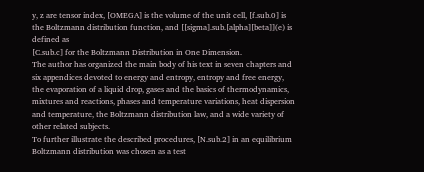y, z are tensor index, [OMEGA] is the volume of the unit cell, [f.sub.0] is the Boltzmann distribution function, and [[sigma].sub.[alpha][beta]](e) is defined as
[C.sub.c] for the Boltzmann Distribution in One Dimension.
The author has organized the main body of his text in seven chapters and six appendices devoted to energy and entropy, entropy and free energy, the evaporation of a liquid drop, gases and the basics of thermodynamics, mixtures and reactions, phases and temperature variations, heat dispersion and temperature, the Boltzmann distribution law, and a wide variety of other related subjects.
To further illustrate the described procedures, [N.sub.2] in an equilibrium Boltzmann distribution was chosen as a test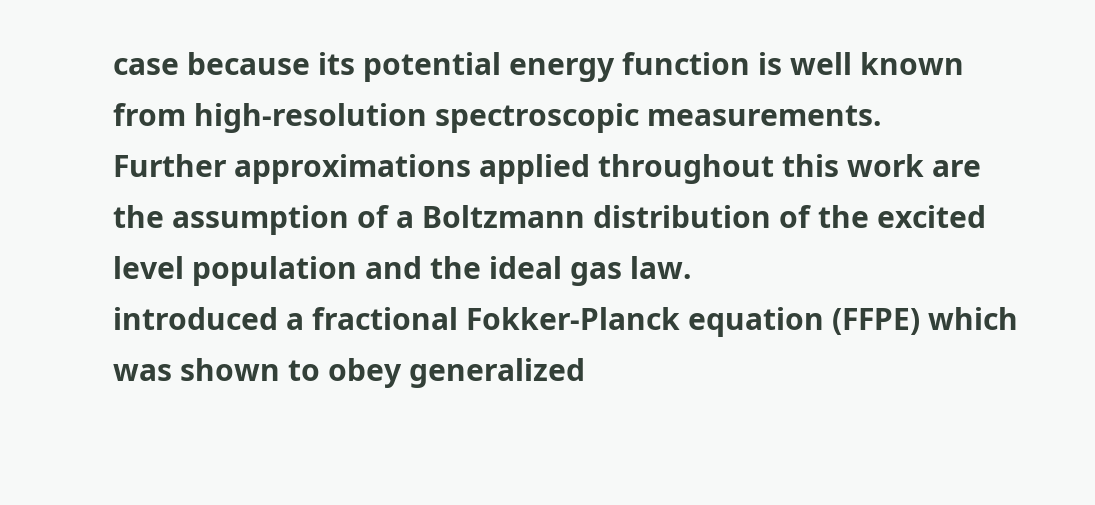case because its potential energy function is well known from high-resolution spectroscopic measurements.
Further approximations applied throughout this work are the assumption of a Boltzmann distribution of the excited level population and the ideal gas law.
introduced a fractional Fokker-Planck equation (FFPE) which was shown to obey generalized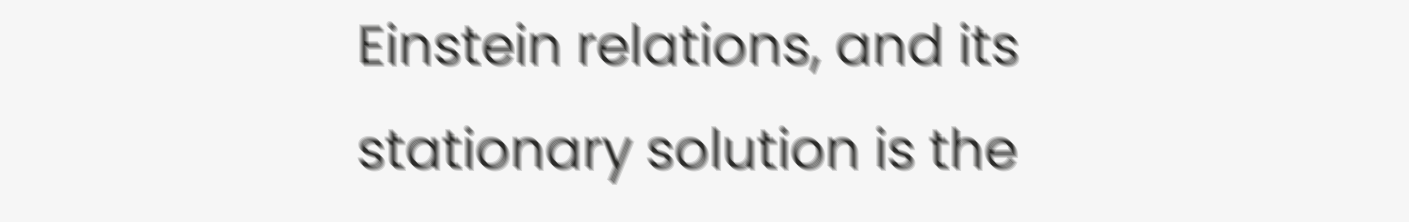Einstein relations, and its stationary solution is the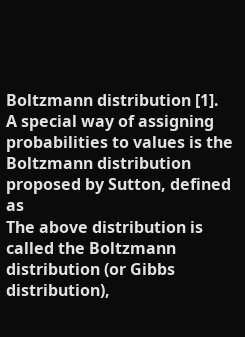Boltzmann distribution [1].
A special way of assigning probabilities to values is the Boltzmann distribution proposed by Sutton, defined as
The above distribution is called the Boltzmann distribution (or Gibbs distribution),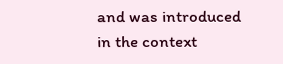and was introduced in the context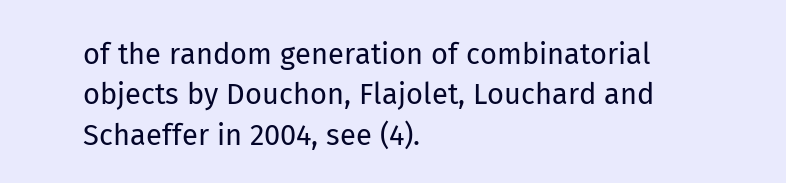of the random generation of combinatorial objects by Douchon, Flajolet, Louchard and Schaeffer in 2004, see (4).